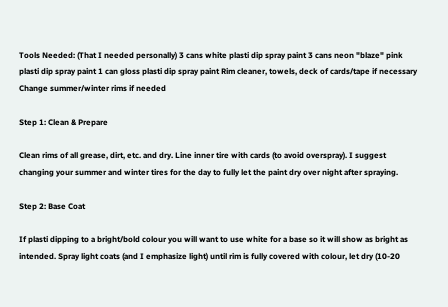Tools Needed: (That I needed personally) 3 cans white plasti dip spray paint 3 cans neon "blaze" pink plasti dip spray paint 1 can gloss plasti dip spray paint Rim cleaner, towels, deck of cards/tape if necessary Change summer/winter rims if needed

Step 1: Clean & Prepare

Clean rims of all grease, dirt, etc. and dry. Line inner tire with cards (to avoid overspray). I suggest changing your summer and winter tires for the day to fully let the paint dry over night after spraying.

Step 2: Base Coat

If plasti dipping to a bright/bold colour you will want to use white for a base so it will show as bright as intended. Spray light coats (and I emphasize light) until rim is fully covered with colour, let dry (10-20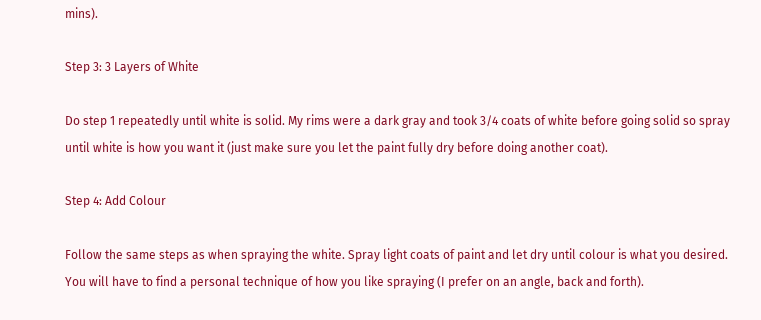mins).

Step 3: 3 Layers of White

Do step 1 repeatedly until white is solid. My rims were a dark gray and took 3/4 coats of white before going solid so spray until white is how you want it (just make sure you let the paint fully dry before doing another coat).

Step 4: Add Colour

Follow the same steps as when spraying the white. Spray light coats of paint and let dry until colour is what you desired. You will have to find a personal technique of how you like spraying (I prefer on an angle, back and forth).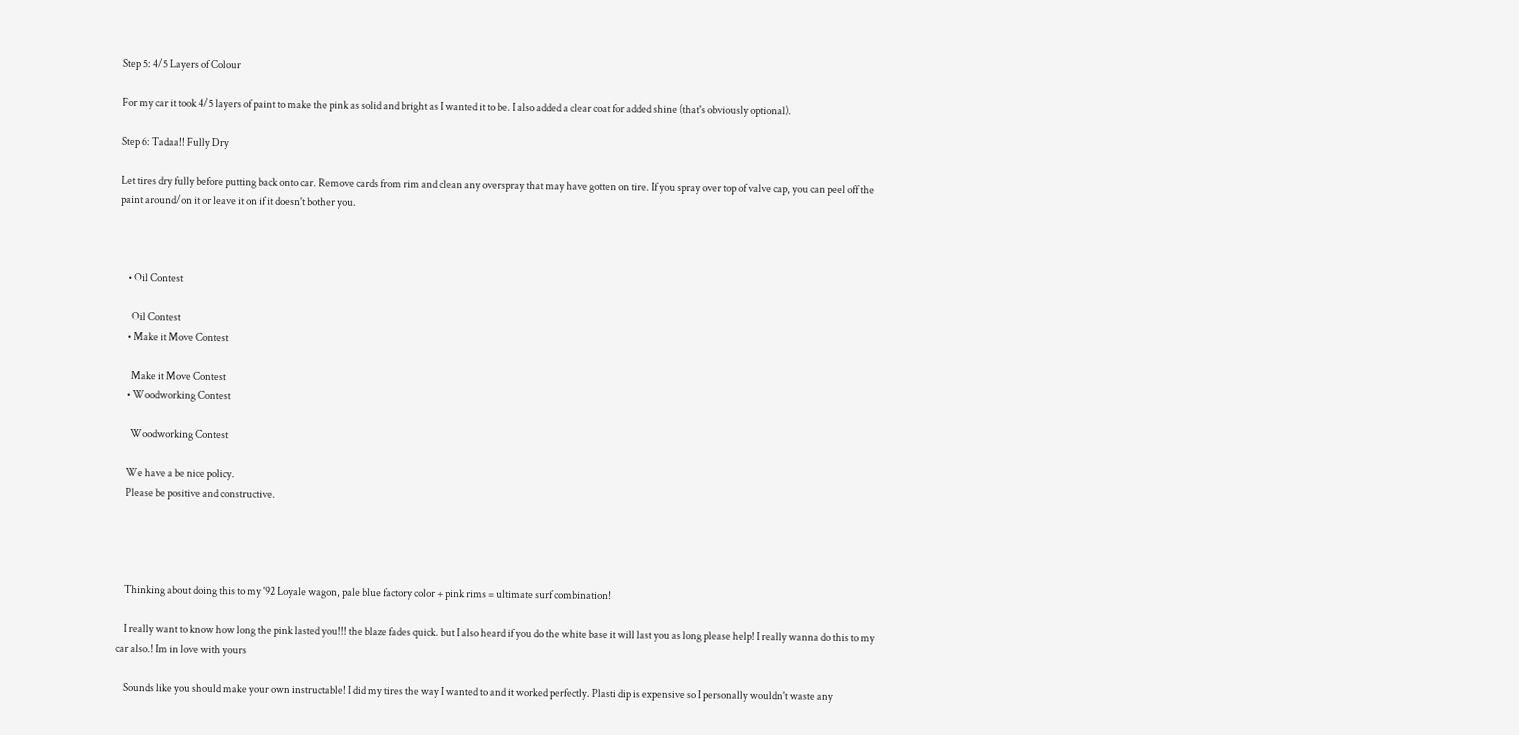Step 5: 4/5 Layers of Colour

For my car it took 4/5 layers of paint to make the pink as solid and bright as I wanted it to be. I also added a clear coat for added shine (that's obviously optional).

Step 6: Tadaa!! Fully Dry

Let tires dry fully before putting back onto car. Remove cards from rim and clean any overspray that may have gotten on tire. If you spray over top of valve cap, you can peel off the paint around/on it or leave it on if it doesn't bother you.



    • Oil Contest

      Oil Contest
    • Make it Move Contest

      Make it Move Contest
    • Woodworking Contest

      Woodworking Contest

    We have a be nice policy.
    Please be positive and constructive.




    Thinking about doing this to my '92 Loyale wagon, pale blue factory color + pink rims = ultimate surf combination!

    I really want to know how long the pink lasted you!!! the blaze fades quick. but I also heard if you do the white base it will last you as long please help! I really wanna do this to my car also.! Im in love with yours

    Sounds like you should make your own instructable! I did my tires the way I wanted to and it worked perfectly. Plasti dip is expensive so I personally wouldn't waste any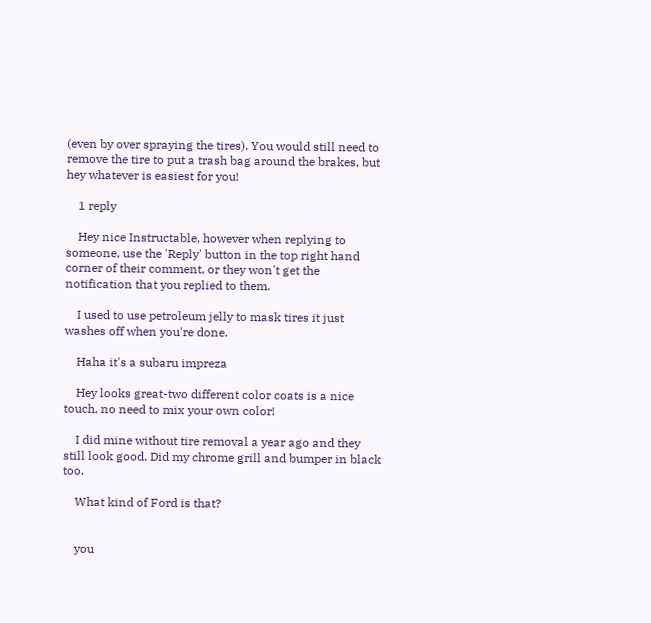(even by over spraying the tires). You would still need to remove the tire to put a trash bag around the brakes, but hey whatever is easiest for you!

    1 reply

    Hey nice Instructable, however when replying to someone, use the 'Reply' button in the top right hand corner of their comment, or they won't get the notification that you replied to them.

    I used to use petroleum jelly to mask tires it just washes off when you're done.

    Haha it's a subaru impreza

    Hey looks great-two different color coats is a nice touch, no need to mix your own color!

    I did mine without tire removal a year ago and they still look good. Did my chrome grill and bumper in black too.

    What kind of Ford is that?


    you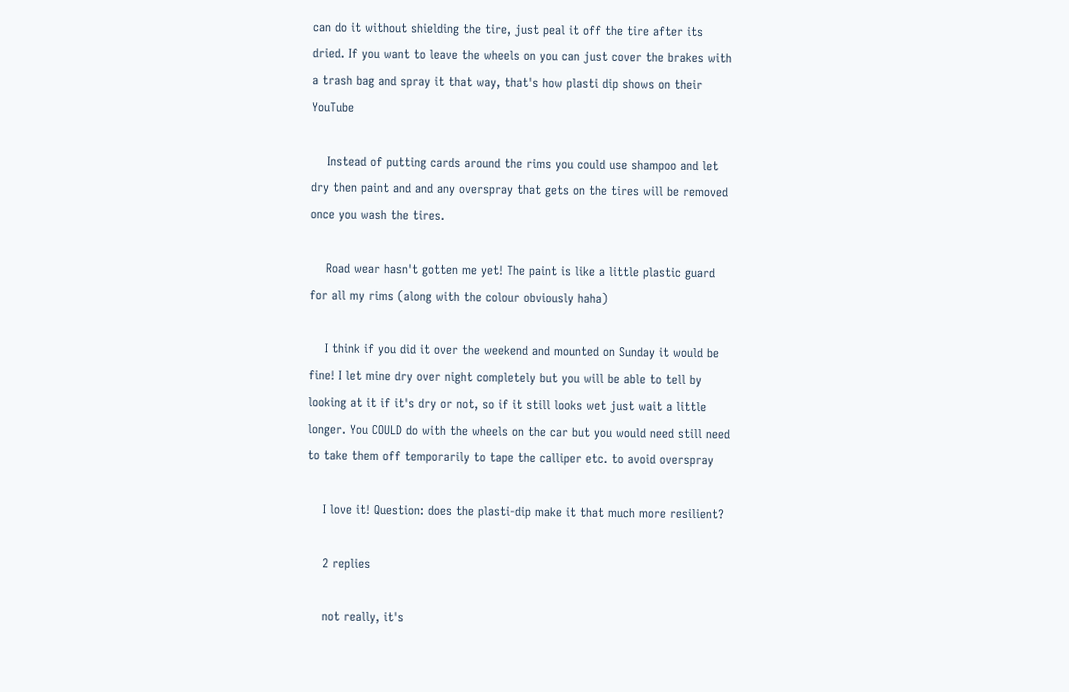can do it without shielding the tire, just peal it off the tire after its dried. If you want to leave the wheels on you can just cover the brakes with a trash bag and spray it that way, that's how plasti dip shows on their YouTube

    Instead of putting cards around the rims you could use shampoo and let dry then paint and and any overspray that gets on the tires will be removed once you wash the tires.

    Road wear hasn't gotten me yet! The paint is like a little plastic guard for all my rims (along with the colour obviously haha)

    I think if you did it over the weekend and mounted on Sunday it would be fine! I let mine dry over night completely but you will be able to tell by looking at it if it's dry or not, so if it still looks wet just wait a little longer. You COULD do with the wheels on the car but you would need still need to take them off temporarily to tape the calliper etc. to avoid overspray

    I love it! Question: does the plasti-dip make it that much more resilient?

    2 replies

    not really, it's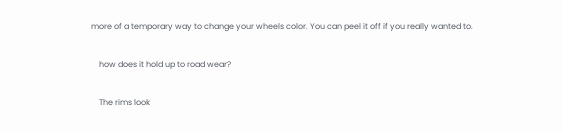more of a temporary way to change your wheels color. You can peel it off if you really wanted to.

    how does it hold up to road wear?

    The rims look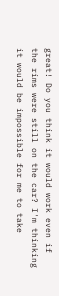great! Do you think it would work even if the rims were still on the car? I'm thinking it would be impossible for me to take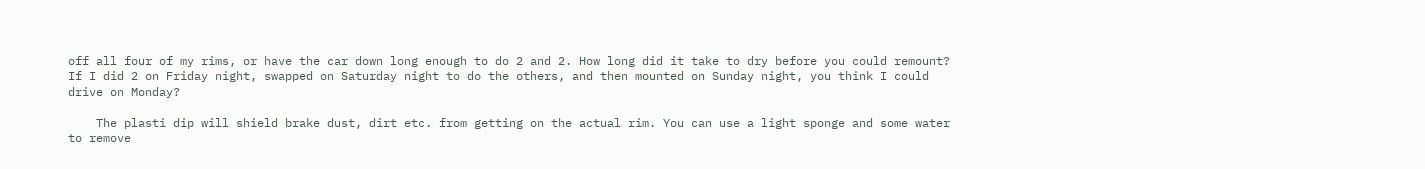off all four of my rims, or have the car down long enough to do 2 and 2. How long did it take to dry before you could remount? If I did 2 on Friday night, swapped on Saturday night to do the others, and then mounted on Sunday night, you think I could drive on Monday?

    The plasti dip will shield brake dust, dirt etc. from getting on the actual rim. You can use a light sponge and some water to remove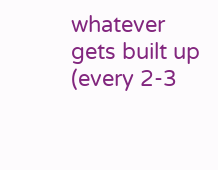whatever gets built up (every 2-3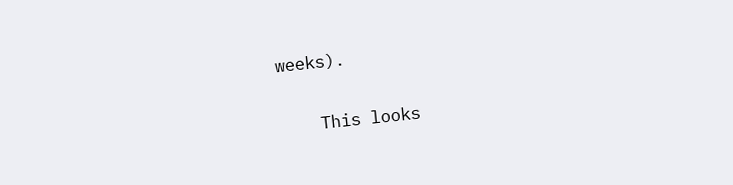weeks).


    This looks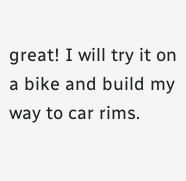great! I will try it on a bike and build my way to car rims.